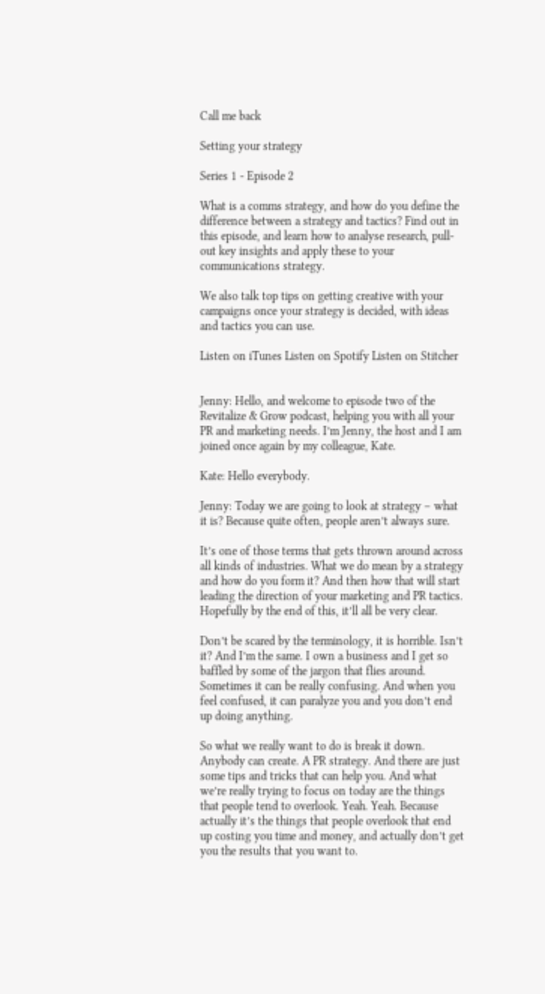Call me back

Setting your strategy

Series 1 - Episode 2

What is a comms strategy, and how do you define the difference between a strategy and tactics? Find out in this episode, and learn how to analyse research, pull-out key insights and apply these to your communications strategy.

We also talk top tips on getting creative with your campaigns once your strategy is decided, with ideas and tactics you can use.

Listen on iTunes Listen on Spotify Listen on Stitcher


Jenny: Hello, and welcome to episode two of the Revitalize & Grow podcast, helping you with all your PR and marketing needs. I’m Jenny, the host and I am joined once again by my colleague, Kate.

Kate: Hello everybody.

Jenny: Today we are going to look at strategy – what it is? Because quite often, people aren’t always sure.

It’s one of those terms that gets thrown around across all kinds of industries. What we do mean by a strategy and how do you form it? And then how that will start leading the direction of your marketing and PR tactics. Hopefully by the end of this, it’ll all be very clear.

Don’t be scared by the terminology, it is horrible. Isn’t it? And I’m the same. I own a business and I get so baffled by some of the jargon that flies around. Sometimes it can be really confusing. And when you feel confused, it can paralyze you and you don’t end up doing anything.

So what we really want to do is break it down. Anybody can create. A PR strategy. And there are just some tips and tricks that can help you. And what we’re really trying to focus on today are the things that people tend to overlook. Yeah. Yeah. Because actually it’s the things that people overlook that end up costing you time and money, and actually don’t get you the results that you want to.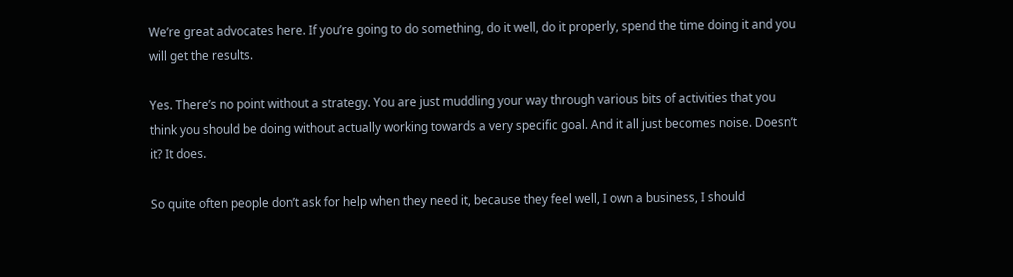We’re great advocates here. If you’re going to do something, do it well, do it properly, spend the time doing it and you will get the results.

Yes. There’s no point without a strategy. You are just muddling your way through various bits of activities that you think you should be doing without actually working towards a very specific goal. And it all just becomes noise. Doesn’t it? It does.

So quite often people don’t ask for help when they need it, because they feel well, I own a business, I should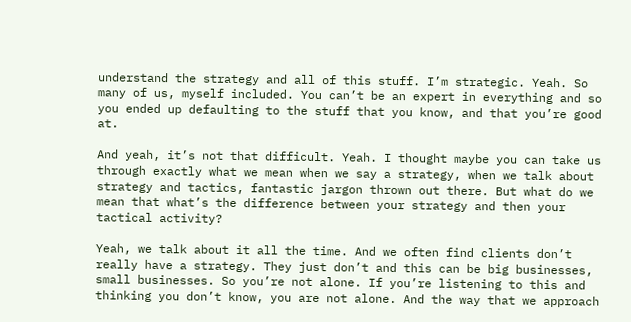understand the strategy and all of this stuff. I’m strategic. Yeah. So many of us, myself included. You can’t be an expert in everything and so you ended up defaulting to the stuff that you know, and that you’re good at.

And yeah, it’s not that difficult. Yeah. I thought maybe you can take us through exactly what we mean when we say a strategy, when we talk about strategy and tactics, fantastic jargon thrown out there. But what do we mean that what’s the difference between your strategy and then your tactical activity?

Yeah, we talk about it all the time. And we often find clients don’t really have a strategy. They just don’t and this can be big businesses, small businesses. So you’re not alone. If you’re listening to this and thinking you don’t know, you are not alone. And the way that we approach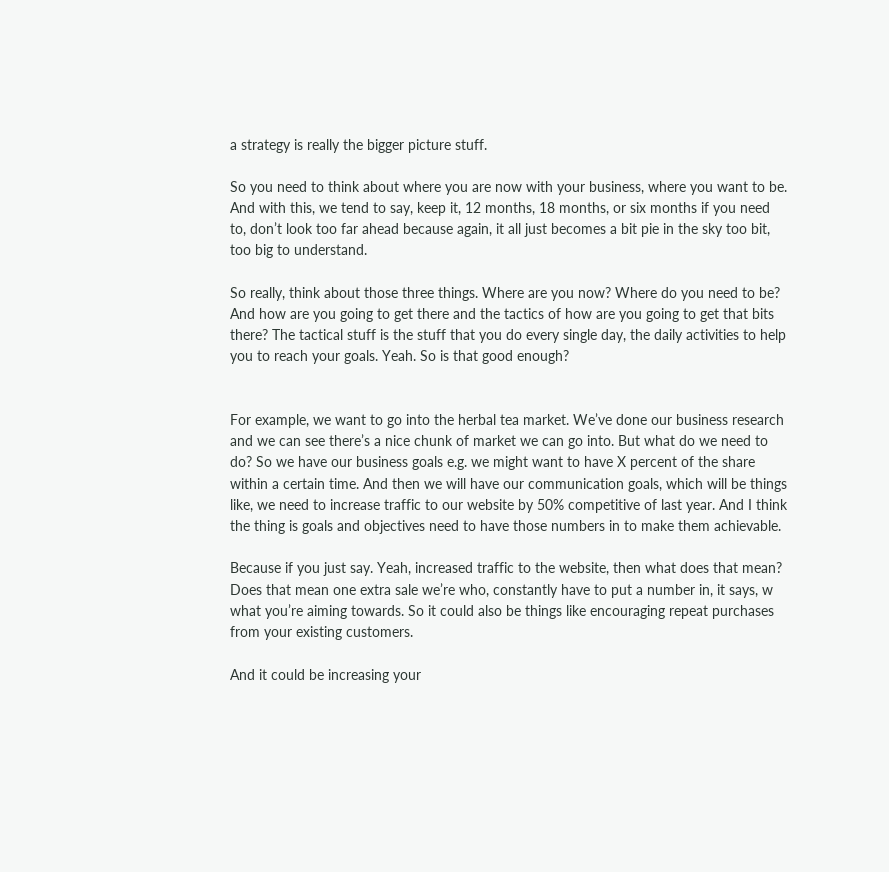a strategy is really the bigger picture stuff.

So you need to think about where you are now with your business, where you want to be. And with this, we tend to say, keep it, 12 months, 18 months, or six months if you need to, don’t look too far ahead because again, it all just becomes a bit pie in the sky too bit, too big to understand.

So really, think about those three things. Where are you now? Where do you need to be? And how are you going to get there and the tactics of how are you going to get that bits there? The tactical stuff is the stuff that you do every single day, the daily activities to help you to reach your goals. Yeah. So is that good enough?


For example, we want to go into the herbal tea market. We’ve done our business research and we can see there’s a nice chunk of market we can go into. But what do we need to do? So we have our business goals e.g. we might want to have X percent of the share within a certain time. And then we will have our communication goals, which will be things like, we need to increase traffic to our website by 50% competitive of last year. And I think the thing is goals and objectives need to have those numbers in to make them achievable.

Because if you just say. Yeah, increased traffic to the website, then what does that mean? Does that mean one extra sale we’re who, constantly have to put a number in, it says, w what you’re aiming towards. So it could also be things like encouraging repeat purchases from your existing customers.

And it could be increasing your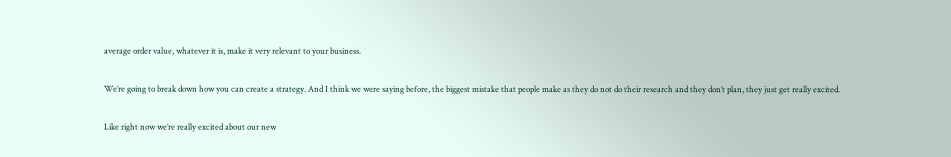average order value, whatever it is, make it very relevant to your business.

We’re going to break down how you can create a strategy. And I think we were saying before, the biggest mistake that people make as they do not do their research and they don’t plan, they just get really excited.

Like right now we’re really excited about our new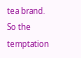tea brand. So the temptation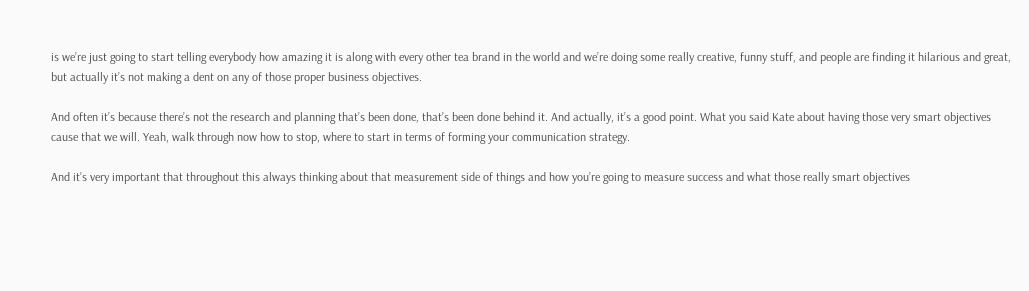is we’re just going to start telling everybody how amazing it is along with every other tea brand in the world and we’re doing some really creative, funny stuff, and people are finding it hilarious and great, but actually it’s not making a dent on any of those proper business objectives.

And often it’s because there’s not the research and planning that’s been done, that’s been done behind it. And actually, it’s a good point. What you said Kate about having those very smart objectives cause that we will. Yeah, walk through now how to stop, where to start in terms of forming your communication strategy.

And it’s very important that throughout this always thinking about that measurement side of things and how you’re going to measure success and what those really smart objectives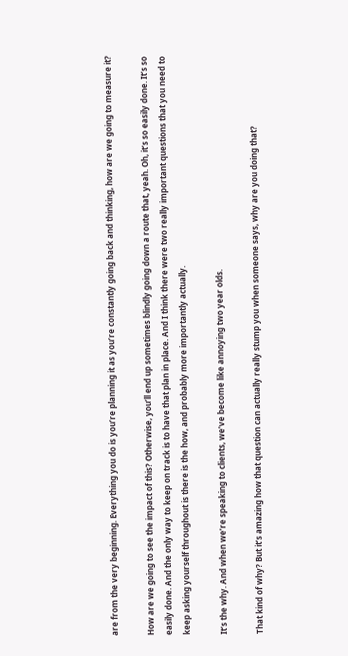are from the very beginning. Everything you do is you’re planning it as you’re constantly going back and thinking, how are we going to measure it?

How are we going to see the impact of this? Otherwise, you’ll end up sometimes blindly going down a route that, yeah. Oh, it’s so easily done. It’s so easily done. And the only way to keep on track is to have that plan in place. And I think there were two really important questions that you need to keep asking yourself throughout is there is the how, and probably more importantly actually.

It’s the why. And when we’re speaking to clients, we’ve become like annoying two year olds.

That kind of why? But it’s amazing how that question can actually really stump you when someone says, why are you doing that?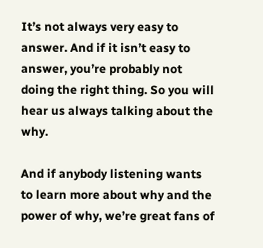It’s not always very easy to answer. And if it isn’t easy to answer, you’re probably not doing the right thing. So you will hear us always talking about the why.

And if anybody listening wants to learn more about why and the power of why, we’re great fans of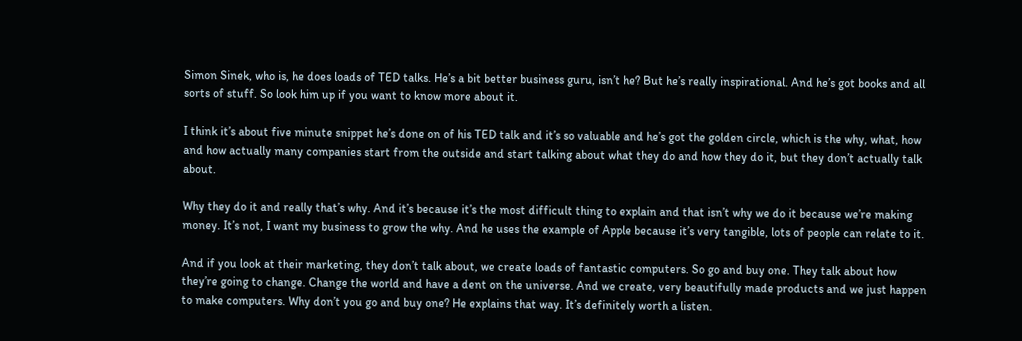Simon Sinek, who is, he does loads of TED talks. He’s a bit better business guru, isn’t he? But he’s really inspirational. And he’s got books and all sorts of stuff. So look him up if you want to know more about it.

I think it’s about five minute snippet he’s done on of his TED talk and it’s so valuable and he’s got the golden circle, which is the why, what, how and how actually many companies start from the outside and start talking about what they do and how they do it, but they don’t actually talk about.

Why they do it and really that’s why. And it’s because it’s the most difficult thing to explain and that isn’t why we do it because we’re making money. It’s not, I want my business to grow the why. And he uses the example of Apple because it’s very tangible, lots of people can relate to it.

And if you look at their marketing, they don’t talk about, we create loads of fantastic computers. So go and buy one. They talk about how they’re going to change. Change the world and have a dent on the universe. And we create, very beautifully made products and we just happen to make computers. Why don’t you go and buy one? He explains that way. It’s definitely worth a listen.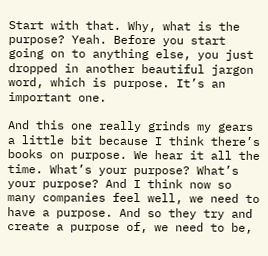Start with that. Why, what is the purpose? Yeah. Before you start going on to anything else, you just dropped in another beautiful jargon word, which is purpose. It’s an important one.

And this one really grinds my gears a little bit because I think there’s books on purpose. We hear it all the time. What’s your purpose? What’s your purpose? And I think now so many companies feel well, we need to have a purpose. And so they try and create a purpose of, we need to be,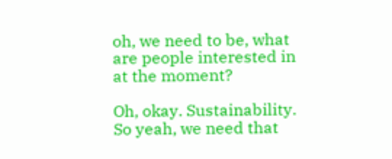oh, we need to be, what are people interested in at the moment?

Oh, okay. Sustainability. So yeah, we need that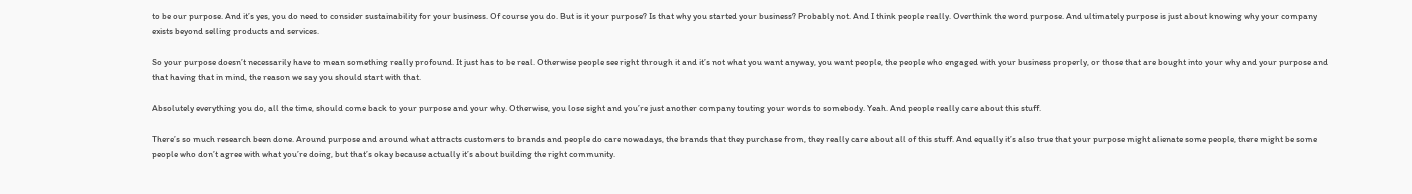to be our purpose. And it’s yes, you do need to consider sustainability for your business. Of course you do. But is it your purpose? Is that why you started your business? Probably not. And I think people really. Overthink the word purpose. And ultimately purpose is just about knowing why your company exists beyond selling products and services.

So your purpose doesn’t necessarily have to mean something really profound. It just has to be real. Otherwise people see right through it and it’s not what you want anyway, you want people, the people who engaged with your business properly, or those that are bought into your why and your purpose and that having that in mind, the reason we say you should start with that.

Absolutely everything you do, all the time, should come back to your purpose and your why. Otherwise, you lose sight and you’re just another company touting your words to somebody. Yeah. And people really care about this stuff.

There’s so much research been done. Around purpose and around what attracts customers to brands and people do care nowadays, the brands that they purchase from, they really care about all of this stuff. And equally it’s also true that your purpose might alienate some people, there might be some people who don’t agree with what you’re doing, but that’s okay because actually it’s about building the right community.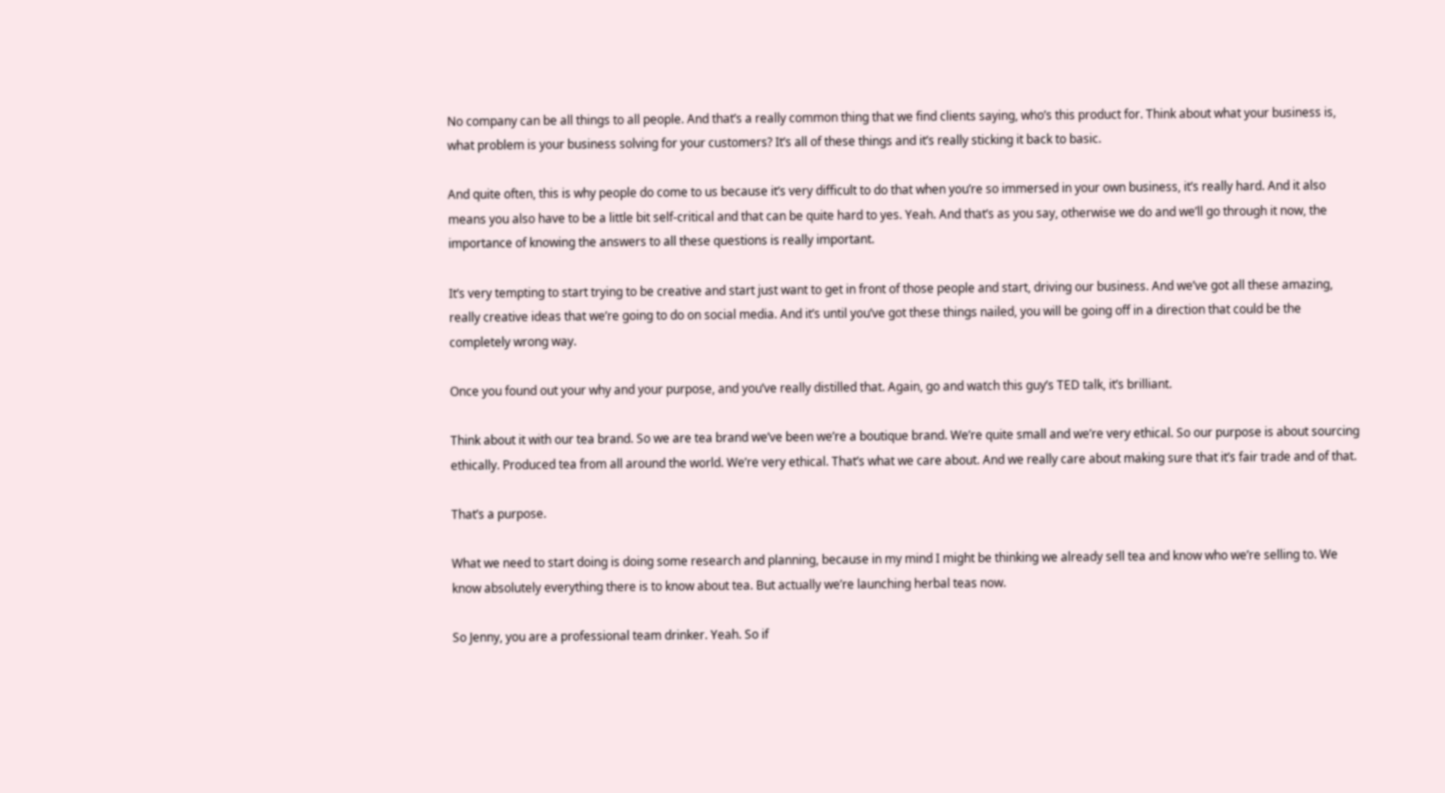No company can be all things to all people. And that’s a really common thing that we find clients saying, who’s this product for. Think about what your business is, what problem is your business solving for your customers? It’s all of these things and it’s really sticking it back to basic.

And quite often, this is why people do come to us because it’s very difficult to do that when you’re so immersed in your own business, it’s really hard. And it also means you also have to be a little bit self-critical and that can be quite hard to yes. Yeah. And that’s as you say, otherwise we do and we’ll go through it now, the importance of knowing the answers to all these questions is really important.

It’s very tempting to start trying to be creative and start just want to get in front of those people and start, driving our business. And we’ve got all these amazing, really creative ideas that we’re going to do on social media. And it’s until you’ve got these things nailed, you will be going off in a direction that could be the completely wrong way.

Once you found out your why and your purpose, and you’ve really distilled that. Again, go and watch this guy’s TED talk, it’s brilliant.

Think about it with our tea brand. So we are tea brand we’ve been we’re a boutique brand. We’re quite small and we’re very ethical. So our purpose is about sourcing ethically. Produced tea from all around the world. We’re very ethical. That’s what we care about. And we really care about making sure that it’s fair trade and of that.

That’s a purpose.

What we need to start doing is doing some research and planning, because in my mind I might be thinking we already sell tea and know who we’re selling to. We know absolutely everything there is to know about tea. But actually we’re launching herbal teas now.

So Jenny, you are a professional team drinker. Yeah. So if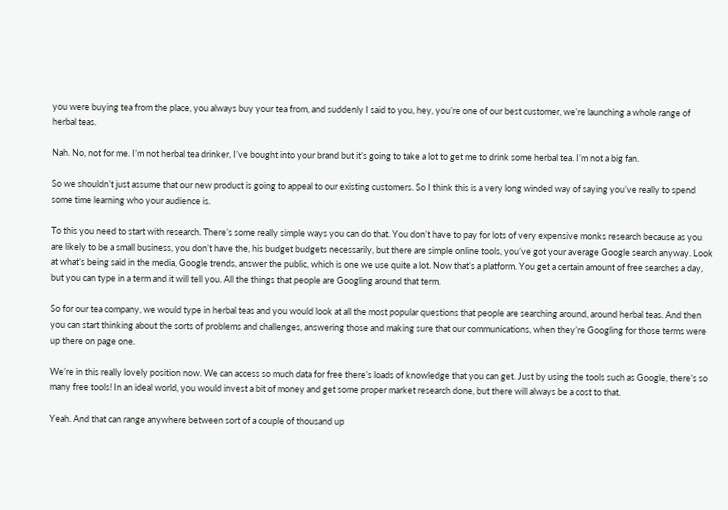you were buying tea from the place, you always buy your tea from, and suddenly I said to you, hey, you’re one of our best customer, we’re launching a whole range of herbal teas.

Nah. No, not for me. I’m not herbal tea drinker, I’ve bought into your brand but it’s going to take a lot to get me to drink some herbal tea. I’m not a big fan.

So we shouldn’t just assume that our new product is going to appeal to our existing customers. So I think this is a very long winded way of saying you’ve really to spend some time learning who your audience is.

To this you need to start with research. There’s some really simple ways you can do that. You don’t have to pay for lots of very expensive monks research because as you are likely to be a small business, you don’t have the, his budget budgets necessarily, but there are simple online tools, you’ve got your average Google search anyway. Look at what’s being said in the media, Google trends, answer the public, which is one we use quite a lot. Now that’s a platform. You get a certain amount of free searches a day, but you can type in a term and it will tell you. All the things that people are Googling around that term.

So for our tea company, we would type in herbal teas and you would look at all the most popular questions that people are searching around, around herbal teas. And then you can start thinking about the sorts of problems and challenges, answering those and making sure that our communications, when they’re Googling for those terms were up there on page one.

We’re in this really lovely position now. We can access so much data for free there’s loads of knowledge that you can get. Just by using the tools such as Google, there’s so many free tools! In an ideal world, you would invest a bit of money and get some proper market research done, but there will always be a cost to that.

Yeah. And that can range anywhere between sort of a couple of thousand up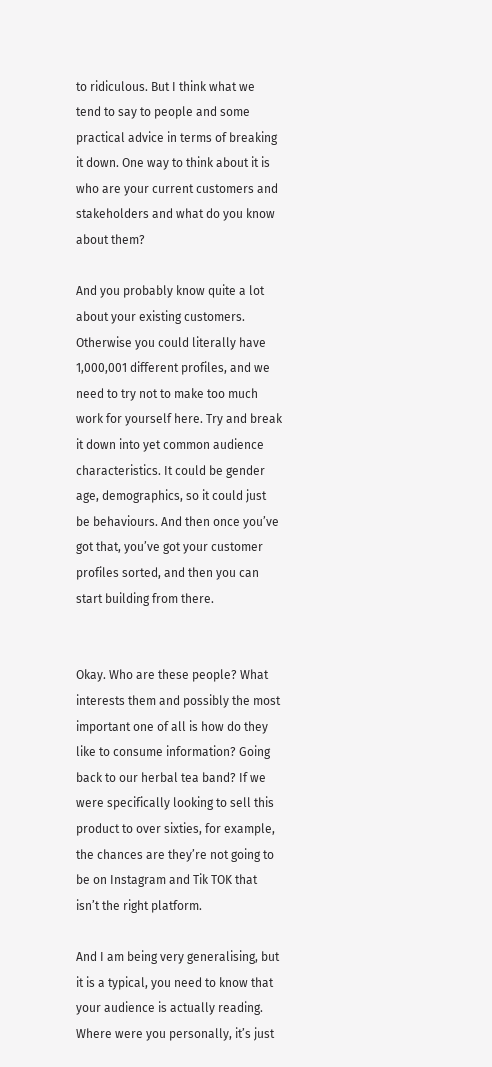to ridiculous. But I think what we tend to say to people and some practical advice in terms of breaking it down. One way to think about it is who are your current customers and stakeholders and what do you know about them?

And you probably know quite a lot about your existing customers. Otherwise you could literally have 1,000,001 different profiles, and we need to try not to make too much work for yourself here. Try and break it down into yet common audience characteristics. It could be gender age, demographics, so it could just be behaviours. And then once you’ve got that, you’ve got your customer profiles sorted, and then you can start building from there.


Okay. Who are these people? What interests them and possibly the most important one of all is how do they like to consume information? Going back to our herbal tea band? If we were specifically looking to sell this product to over sixties, for example, the chances are they’re not going to be on Instagram and Tik TOK that isn’t the right platform.

And I am being very generalising, but it is a typical, you need to know that your audience is actually reading. Where were you personally, it’s just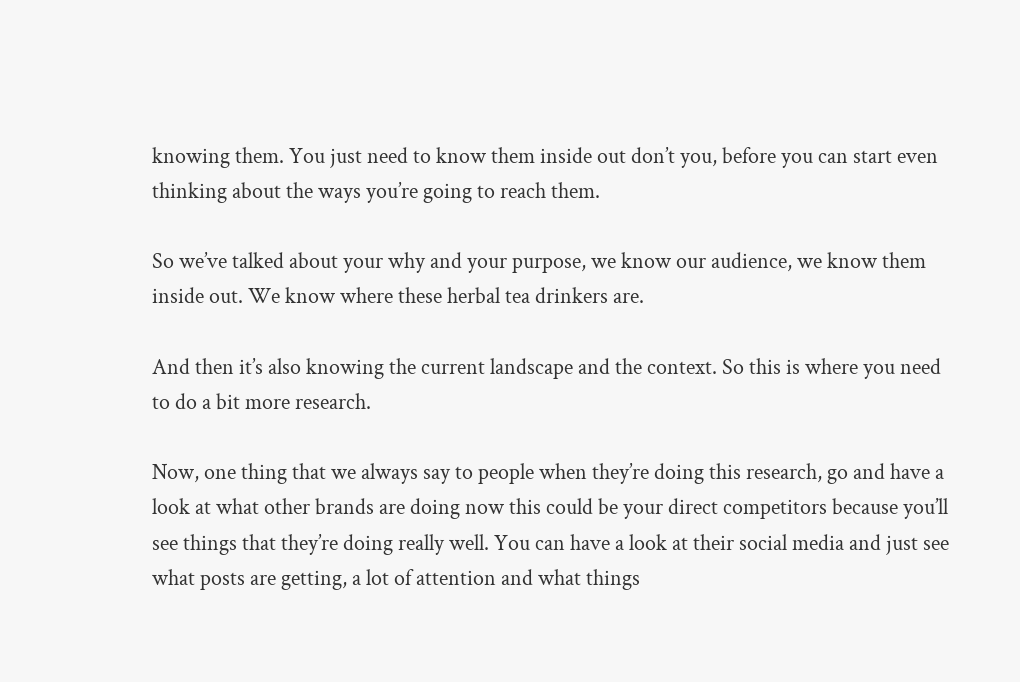knowing them. You just need to know them inside out don’t you, before you can start even thinking about the ways you’re going to reach them.

So we’ve talked about your why and your purpose, we know our audience, we know them inside out. We know where these herbal tea drinkers are.

And then it’s also knowing the current landscape and the context. So this is where you need to do a bit more research.

Now, one thing that we always say to people when they’re doing this research, go and have a look at what other brands are doing now this could be your direct competitors because you’ll see things that they’re doing really well. You can have a look at their social media and just see what posts are getting, a lot of attention and what things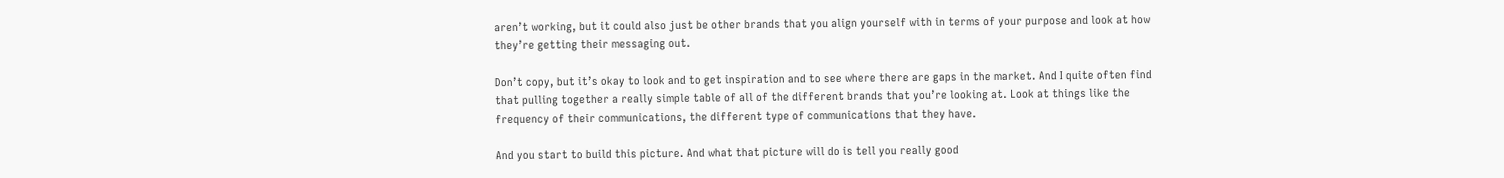aren’t working, but it could also just be other brands that you align yourself with in terms of your purpose and look at how they’re getting their messaging out.

Don’t copy, but it’s okay to look and to get inspiration and to see where there are gaps in the market. And I quite often find that pulling together a really simple table of all of the different brands that you’re looking at. Look at things like the frequency of their communications, the different type of communications that they have.

And you start to build this picture. And what that picture will do is tell you really good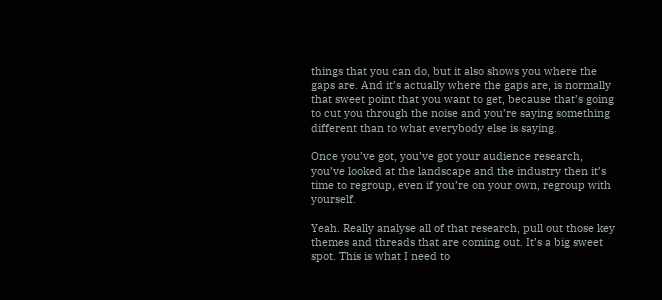things that you can do, but it also shows you where the gaps are. And it’s actually where the gaps are, is normally that sweet point that you want to get, because that’s going to cut you through the noise and you’re saying something different than to what everybody else is saying.

Once you’ve got, you’ve got your audience research, you’ve looked at the landscape and the industry then it’s time to regroup, even if you’re on your own, regroup with yourself.

Yeah. Really analyse all of that research, pull out those key themes and threads that are coming out. It’s a big sweet spot. This is what I need to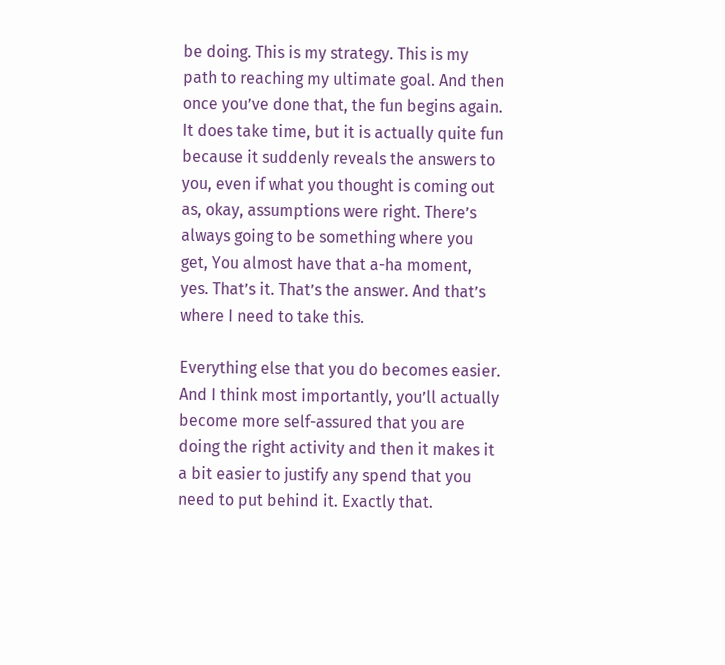be doing. This is my strategy. This is my path to reaching my ultimate goal. And then once you’ve done that, the fun begins again. It does take time, but it is actually quite fun because it suddenly reveals the answers to you, even if what you thought is coming out as, okay, assumptions were right. There’s always going to be something where you get, You almost have that a-ha moment, yes. That’s it. That’s the answer. And that’s where I need to take this.

Everything else that you do becomes easier. And I think most importantly, you’ll actually become more self-assured that you are doing the right activity and then it makes it a bit easier to justify any spend that you need to put behind it. Exactly that.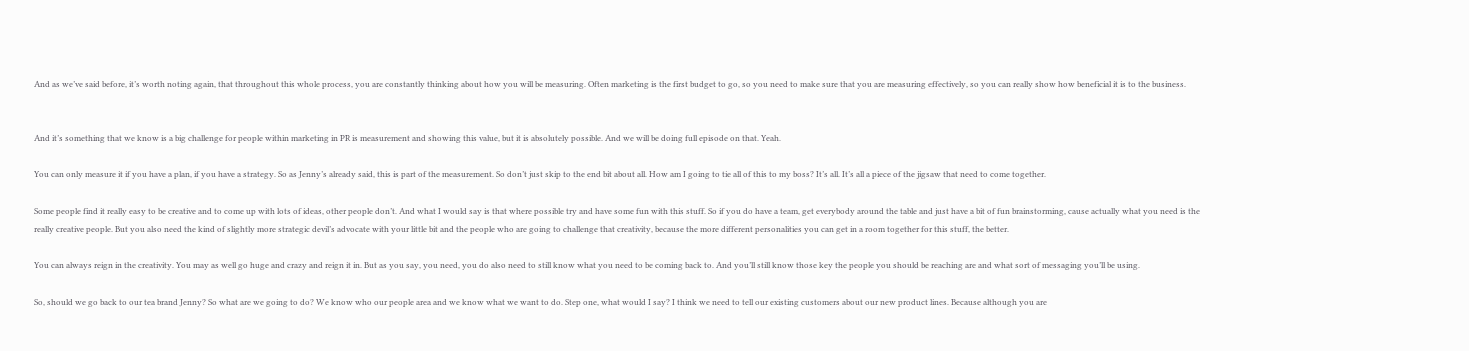And as we’ve said before, it’s worth noting again, that throughout this whole process, you are constantly thinking about how you will be measuring. Often marketing is the first budget to go, so you need to make sure that you are measuring effectively, so you can really show how beneficial it is to the business.


And it’s something that we know is a big challenge for people within marketing in PR is measurement and showing this value, but it is absolutely possible. And we will be doing full episode on that. Yeah.

You can only measure it if you have a plan, if you have a strategy. So as Jenny’s already said, this is part of the measurement. So don’t just skip to the end bit about all. How am I going to tie all of this to my boss? It’s all. It’s all a piece of the jigsaw that need to come together.

Some people find it really easy to be creative and to come up with lots of ideas, other people don’t. And what I would say is that where possible try and have some fun with this stuff. So if you do have a team, get everybody around the table and just have a bit of fun brainstorming, cause actually what you need is the really creative people. But you also need the kind of slightly more strategic devil’s advocate with your little bit and the people who are going to challenge that creativity, because the more different personalities you can get in a room together for this stuff, the better.

You can always reign in the creativity. You may as well go huge and crazy and reign it in. But as you say, you need, you do also need to still know what you need to be coming back to. And you’ll still know those key the people you should be reaching are and what sort of messaging you’ll be using.

So, should we go back to our tea brand Jenny? So what are we going to do? We know who our people area and we know what we want to do. Step one, what would I say? I think we need to tell our existing customers about our new product lines. Because although you are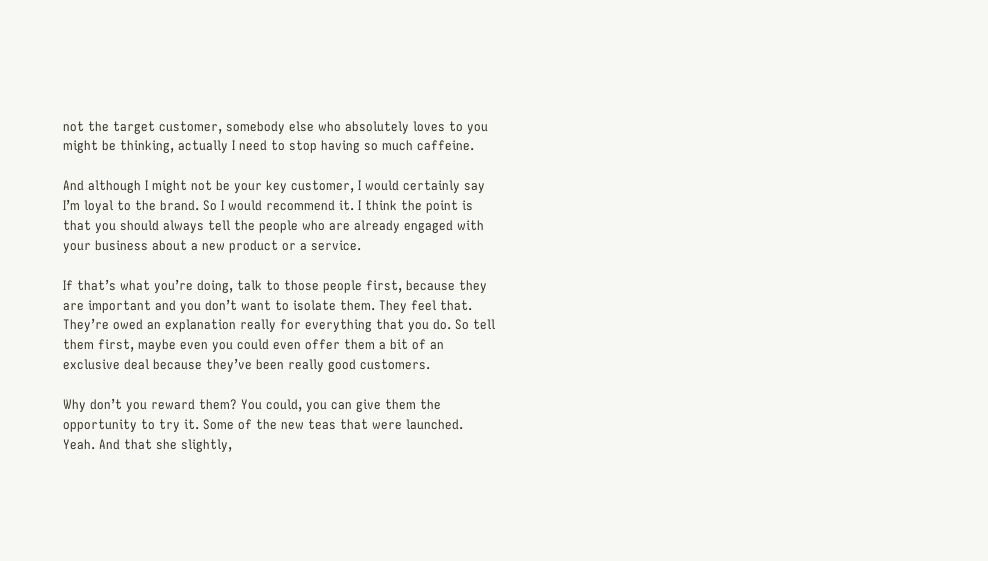not the target customer, somebody else who absolutely loves to you might be thinking, actually I need to stop having so much caffeine.

And although I might not be your key customer, I would certainly say I’m loyal to the brand. So I would recommend it. I think the point is that you should always tell the people who are already engaged with your business about a new product or a service.

If that’s what you’re doing, talk to those people first, because they are important and you don’t want to isolate them. They feel that. They’re owed an explanation really for everything that you do. So tell them first, maybe even you could even offer them a bit of an exclusive deal because they’ve been really good customers.

Why don’t you reward them? You could, you can give them the opportunity to try it. Some of the new teas that were launched. Yeah. And that she slightly,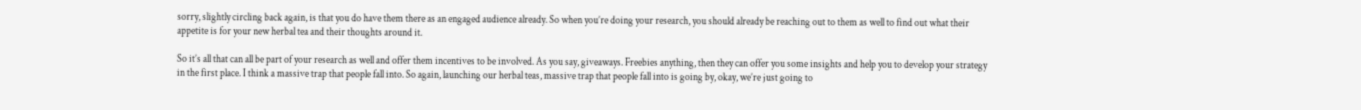sorry, slightly circling back again, is that you do have them there as an engaged audience already. So when you’re doing your research, you should already be reaching out to them as well to find out what their appetite is for your new herbal tea and their thoughts around it.

So it’s all that can all be part of your research as well and offer them incentives to be involved. As you say, giveaways. Freebies anything, then they can offer you some insights and help you to develop your strategy in the first place. I think a massive trap that people fall into. So again, launching our herbal teas, massive trap that people fall into is going by, okay, we’re just going to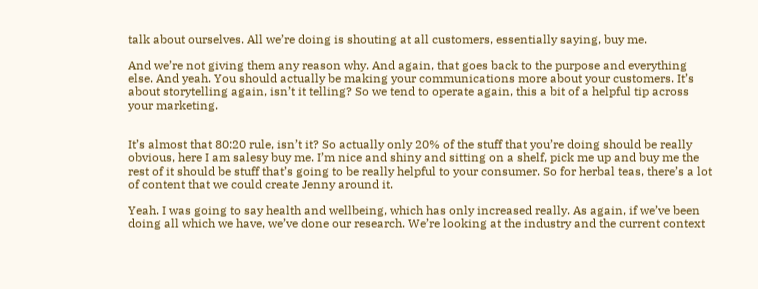talk about ourselves. All we’re doing is shouting at all customers, essentially saying, buy me.

And we’re not giving them any reason why. And again, that goes back to the purpose and everything else. And yeah. You should actually be making your communications more about your customers. It’s about storytelling again, isn’t it telling? So we tend to operate again, this a bit of a helpful tip across your marketing.


It’s almost that 80:20 rule, isn’t it? So actually only 20% of the stuff that you’re doing should be really obvious, here I am salesy buy me. I’m nice and shiny and sitting on a shelf, pick me up and buy me the rest of it should be stuff that’s going to be really helpful to your consumer. So for herbal teas, there’s a lot of content that we could create Jenny around it.

Yeah. I was going to say health and wellbeing, which has only increased really. As again, if we’ve been doing all which we have, we’ve done our research. We’re looking at the industry and the current context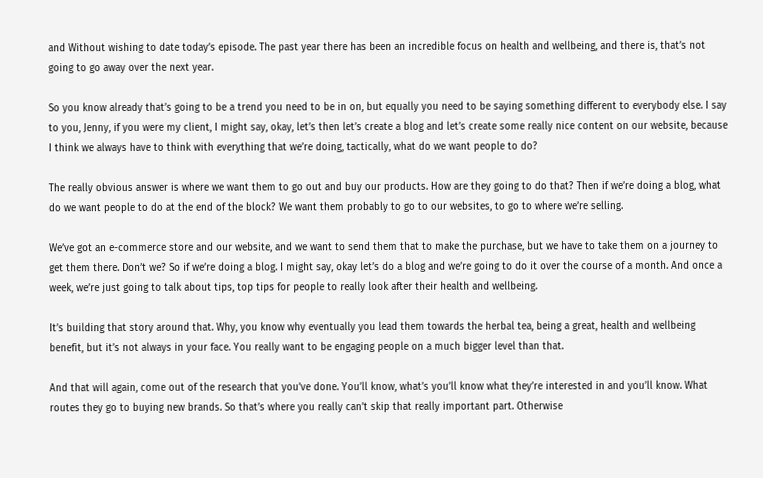and Without wishing to date today’s episode. The past year there has been an incredible focus on health and wellbeing, and there is, that’s not going to go away over the next year.

So you know already that’s going to be a trend you need to be in on, but equally you need to be saying something different to everybody else. I say to you, Jenny, if you were my client, I might say, okay, let’s then let’s create a blog and let’s create some really nice content on our website, because I think we always have to think with everything that we’re doing, tactically, what do we want people to do?

The really obvious answer is where we want them to go out and buy our products. How are they going to do that? Then if we’re doing a blog, what do we want people to do at the end of the block? We want them probably to go to our websites, to go to where we’re selling.

We’ve got an e-commerce store and our website, and we want to send them that to make the purchase, but we have to take them on a journey to get them there. Don’t we? So if we’re doing a blog. I might say, okay let’s do a blog and we’re going to do it over the course of a month. And once a week, we’re just going to talk about tips, top tips for people to really look after their health and wellbeing.

It’s building that story around that. Why, you know why eventually you lead them towards the herbal tea, being a great, health and wellbeing benefit, but it’s not always in your face. You really want to be engaging people on a much bigger level than that.

And that will again, come out of the research that you’ve done. You’ll know, what’s you’ll know what they’re interested in and you’ll know. What routes they go to buying new brands. So that’s where you really can’t skip that really important part. Otherwise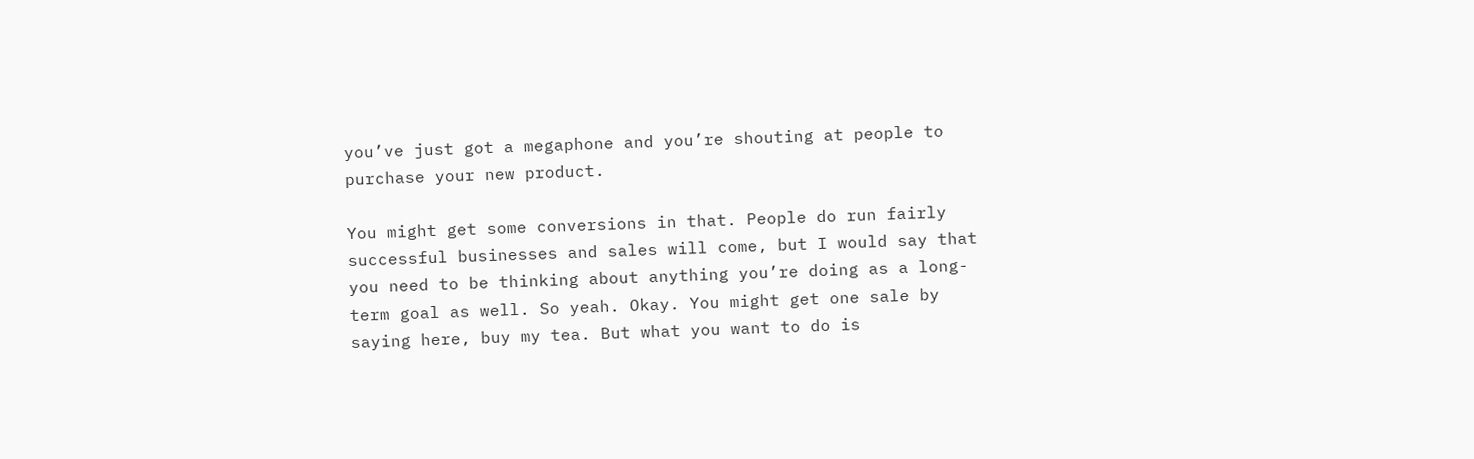you’ve just got a megaphone and you’re shouting at people to purchase your new product.

You might get some conversions in that. People do run fairly successful businesses and sales will come, but I would say that you need to be thinking about anything you’re doing as a long-term goal as well. So yeah. Okay. You might get one sale by saying here, buy my tea. But what you want to do is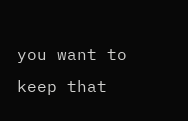you want to keep that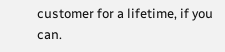customer for a lifetime, if you can.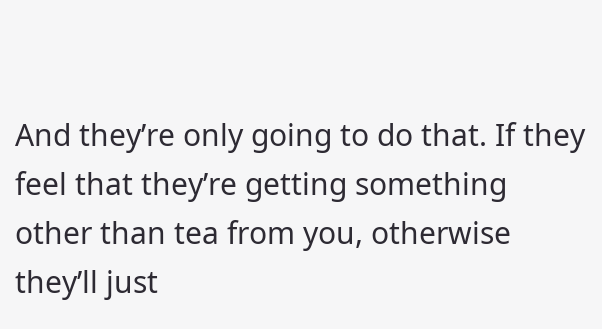And they’re only going to do that. If they feel that they’re getting something other than tea from you, otherwise they’ll just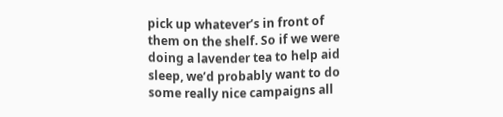pick up whatever’s in front of them on the shelf. So if we were doing a lavender tea to help aid sleep, we’d probably want to do some really nice campaigns all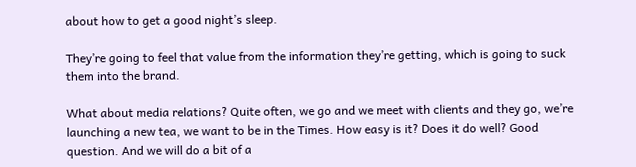about how to get a good night’s sleep.

They’re going to feel that value from the information they’re getting, which is going to suck them into the brand.

What about media relations? Quite often, we go and we meet with clients and they go, we’re launching a new tea, we want to be in the Times. How easy is it? Does it do well? Good question. And we will do a bit of a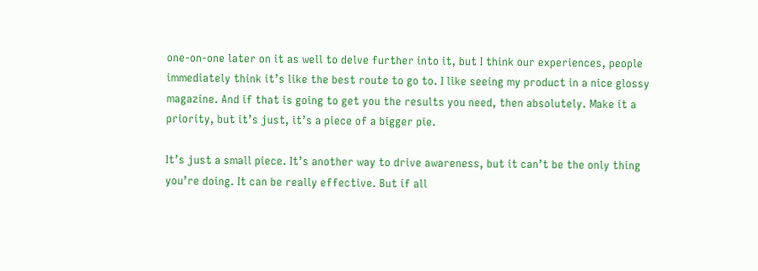one-on-one later on it as well to delve further into it, but I think our experiences, people immediately think it’s like the best route to go to. I like seeing my product in a nice glossy magazine. And if that is going to get you the results you need, then absolutely. Make it a priority, but it’s just, it’s a piece of a bigger pie.

It’s just a small piece. It’s another way to drive awareness, but it can’t be the only thing you’re doing. It can be really effective. But if all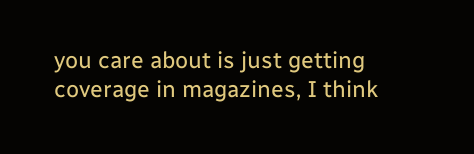you care about is just getting coverage in magazines, I think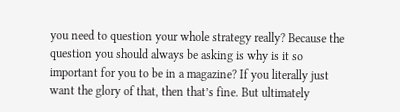you need to question your whole strategy really? Because the question you should always be asking is why is it so important for you to be in a magazine? If you literally just want the glory of that, then that’s fine. But ultimately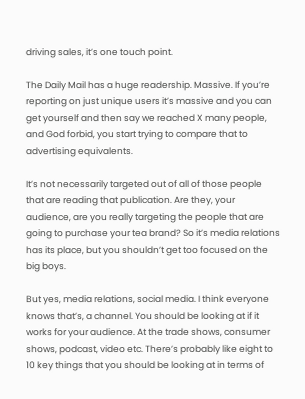driving sales, it’s one touch point.

The Daily Mail has a huge readership. Massive. If you’re reporting on just unique users it’s massive and you can get yourself and then say we reached X many people, and God forbid, you start trying to compare that to advertising equivalents.

It’s not necessarily targeted out of all of those people that are reading that publication. Are they, your audience, are you really targeting the people that are going to purchase your tea brand? So it’s media relations has its place, but you shouldn’t get too focused on the big boys.

But yes, media relations, social media. I think everyone knows that’s, a channel. You should be looking at if it works for your audience. At the trade shows, consumer shows, podcast, video etc. There’s probably like eight to 10 key things that you should be looking at in terms of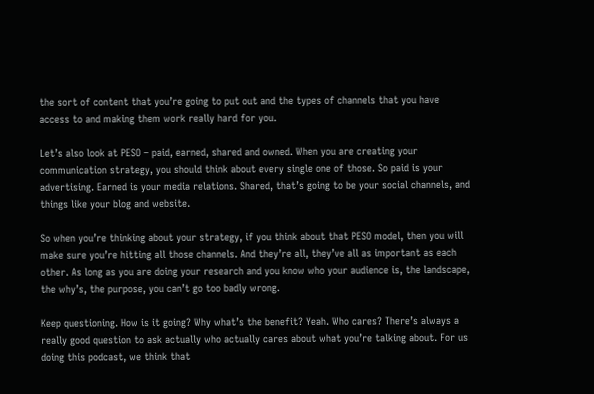the sort of content that you’re going to put out and the types of channels that you have access to and making them work really hard for you.

Let’s also look at PESO – paid, earned, shared and owned. When you are creating your communication strategy, you should think about every single one of those. So paid is your advertising. Earned is your media relations. Shared, that’s going to be your social channels, and things like your blog and website.

So when you’re thinking about your strategy, if you think about that PESO model, then you will make sure you’re hitting all those channels. And they’re all, they’ve all as important as each other. As long as you are doing your research and you know who your audience is, the landscape, the why’s, the purpose, you can’t go too badly wrong.

Keep questioning. How is it going? Why what’s the benefit? Yeah. Who cares? There’s always a really good question to ask actually who actually cares about what you’re talking about. For us doing this podcast, we think that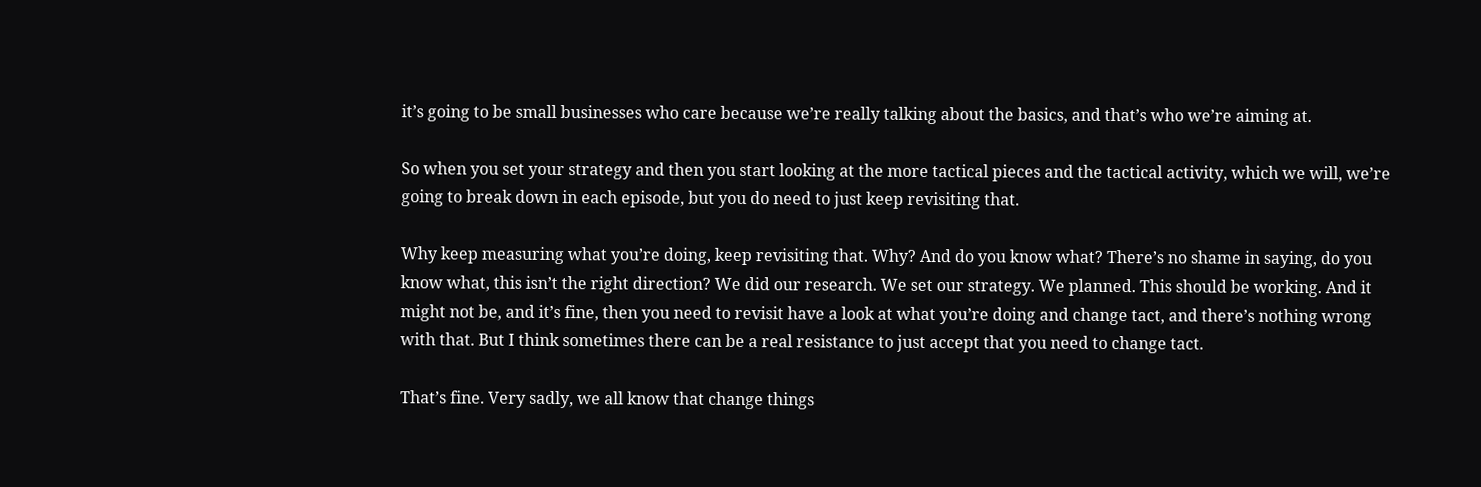it’s going to be small businesses who care because we’re really talking about the basics, and that’s who we’re aiming at.

So when you set your strategy and then you start looking at the more tactical pieces and the tactical activity, which we will, we’re going to break down in each episode, but you do need to just keep revisiting that.

Why keep measuring what you’re doing, keep revisiting that. Why? And do you know what? There’s no shame in saying, do you know what, this isn’t the right direction? We did our research. We set our strategy. We planned. This should be working. And it might not be, and it’s fine, then you need to revisit have a look at what you’re doing and change tact, and there’s nothing wrong with that. But I think sometimes there can be a real resistance to just accept that you need to change tact.

That’s fine. Very sadly, we all know that change things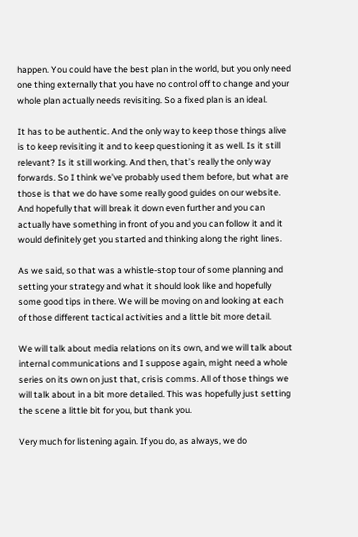happen. You could have the best plan in the world, but you only need one thing externally that you have no control off to change and your whole plan actually needs revisiting. So a fixed plan is an ideal.

It has to be authentic. And the only way to keep those things alive is to keep revisiting it and to keep questioning it as well. Is it still relevant? Is it still working. And then, that’s really the only way forwards. So I think we’ve probably used them before, but what are those is that we do have some really good guides on our website. And hopefully that will break it down even further and you can actually have something in front of you and you can follow it and it would definitely get you started and thinking along the right lines.

As we said, so that was a whistle-stop tour of some planning and setting your strategy and what it should look like and hopefully some good tips in there. We will be moving on and looking at each of those different tactical activities and a little bit more detail.

We will talk about media relations on its own, and we will talk about internal communications and I suppose again, might need a whole series on its own on just that, crisis comms. All of those things we will talk about in a bit more detailed. This was hopefully just setting the scene a little bit for you, but thank you.

Very much for listening again. If you do, as always, we do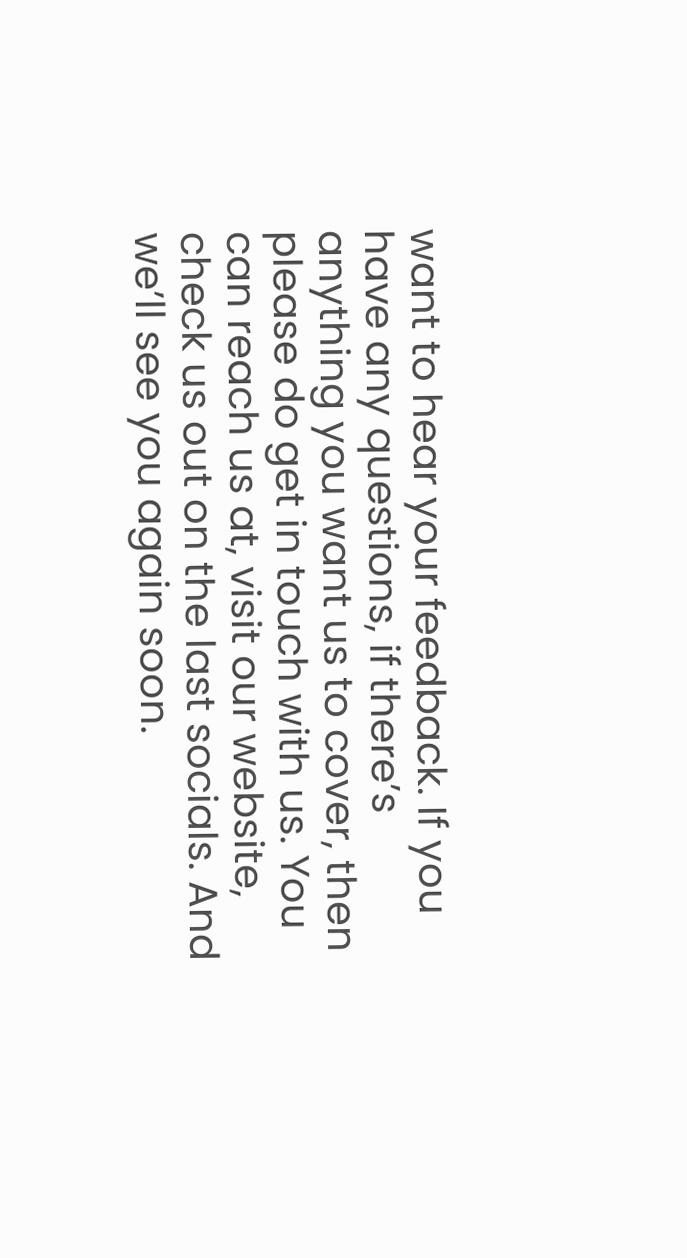want to hear your feedback. If you have any questions, if there’s anything you want us to cover, then please do get in touch with us. You can reach us at, visit our website, check us out on the last socials. And we’ll see you again soon.